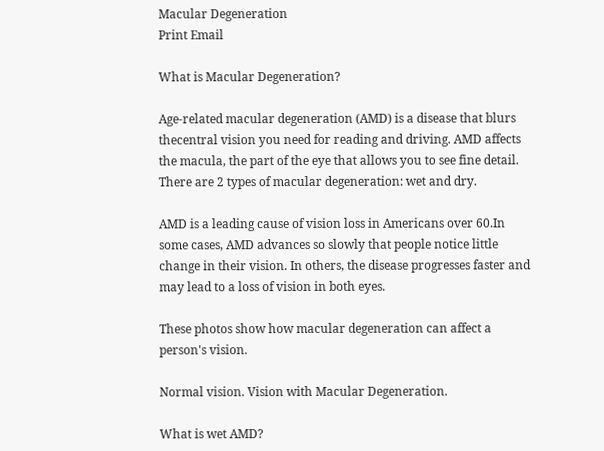Macular Degeneration
Print Email

What is Macular Degeneration?

Age-related macular degeneration (AMD) is a disease that blurs thecentral vision you need for reading and driving. AMD affects the macula, the part of the eye that allows you to see fine detail.  There are 2 types of macular degeneration: wet and dry.

AMD is a leading cause of vision loss in Americans over 60.In some cases, AMD advances so slowly that people notice little change in their vision. In others, the disease progresses faster and may lead to a loss of vision in both eyes.

These photos show how macular degeneration can affect a person's vision.

Normal vision. Vision with Macular Degeneration.

What is wet AMD?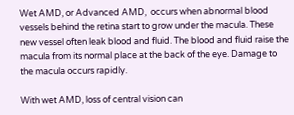Wet AMD, or Advanced AMD,  occurs when abnormal blood vessels behind the retina start to grow under the macula. These new vessel often leak blood and fluid. The blood and fluid raise the macula from its normal place at the back of the eye. Damage to the macula occurs rapidly.

With wet AMD, loss of central vision can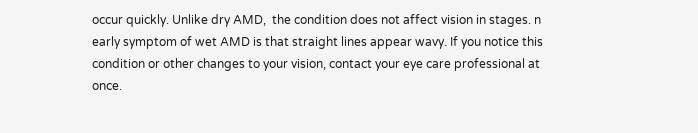occur quickly. Unlike dry AMD,  the condition does not affect vision in stages. n early symptom of wet AMD is that straight lines appear wavy. If you notice this condition or other changes to your vision, contact your eye care professional at once.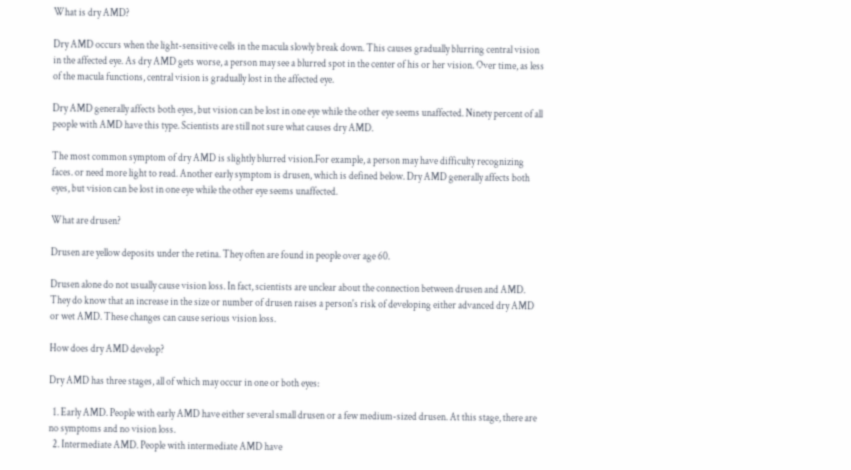What is dry AMD?

Dry AMD occurs when the light-sensitive cells in the macula slowly break down. This causes gradually blurring central vision in the affected eye. As dry AMD gets worse, a person may see a blurred spot in the center of his or her vision. Over time, as less of the macula functions, central vision is gradually lost in the affected eye.

Dry AMD generally affects both eyes, but vision can be lost in one eye while the other eye seems unaffected. Ninety percent of all people with AMD have this type. Scientists are still not sure what causes dry AMD.

The most common symptom of dry AMD is slightly blurred vision.For example, a person may have difficulty recognizing faces. or need more light to read. Another early symptom is drusen, which is defined below. Dry AMD generally affects both eyes, but vision can be lost in one eye while the other eye seems unaffected.

What are drusen?

Drusen are yellow deposits under the retina. They often are found in people over age 60.

Drusen alone do not usually cause vision loss. In fact, scientists are unclear about the connection between drusen and AMD. They do know that an increase in the size or number of drusen raises a person's risk of developing either advanced dry AMD or wet AMD. These changes can cause serious vision loss.

How does dry AMD develop?

Dry AMD has three stages, all of which may occur in one or both eyes:

  1. Early AMD. People with early AMD have either several small drusen or a few medium-sized drusen. At this stage, there are no symptoms and no vision loss.
  2. Intermediate AMD. People with intermediate AMD have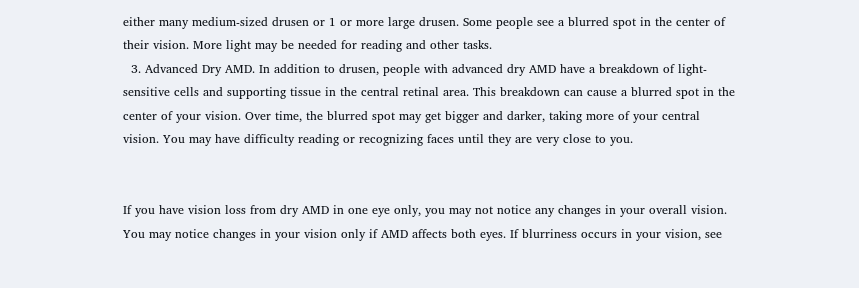either many medium-sized drusen or 1 or more large drusen. Some people see a blurred spot in the center of their vision. More light may be needed for reading and other tasks.
  3. Advanced Dry AMD. In addition to drusen, people with advanced dry AMD have a breakdown of light-sensitive cells and supporting tissue in the central retinal area. This breakdown can cause a blurred spot in the center of your vision. Over time, the blurred spot may get bigger and darker, taking more of your central vision. You may have difficulty reading or recognizing faces until they are very close to you.


If you have vision loss from dry AMD in one eye only, you may not notice any changes in your overall vision.  You may notice changes in your vision only if AMD affects both eyes. If blurriness occurs in your vision, see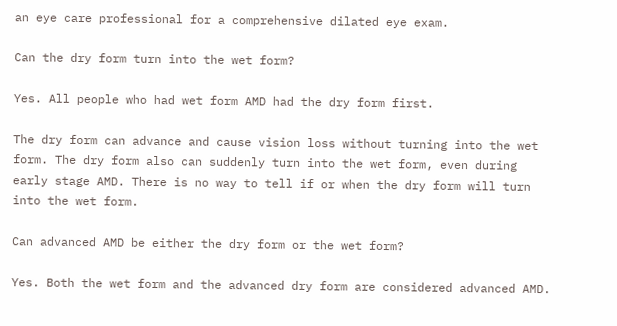an eye care professional for a comprehensive dilated eye exam.

Can the dry form turn into the wet form?

Yes. All people who had wet form AMD had the dry form first.

The dry form can advance and cause vision loss without turning into the wet form. The dry form also can suddenly turn into the wet form, even during early stage AMD. There is no way to tell if or when the dry form will turn into the wet form.

Can advanced AMD be either the dry form or the wet form?

Yes. Both the wet form and the advanced dry form are considered advanced AMD.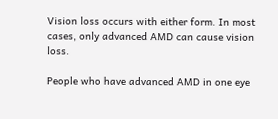Vision loss occurs with either form. In most cases, only advanced AMD can cause vision loss.

People who have advanced AMD in one eye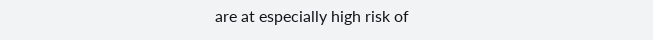are at especially high risk of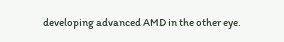developing advanced AMD in the other eye.